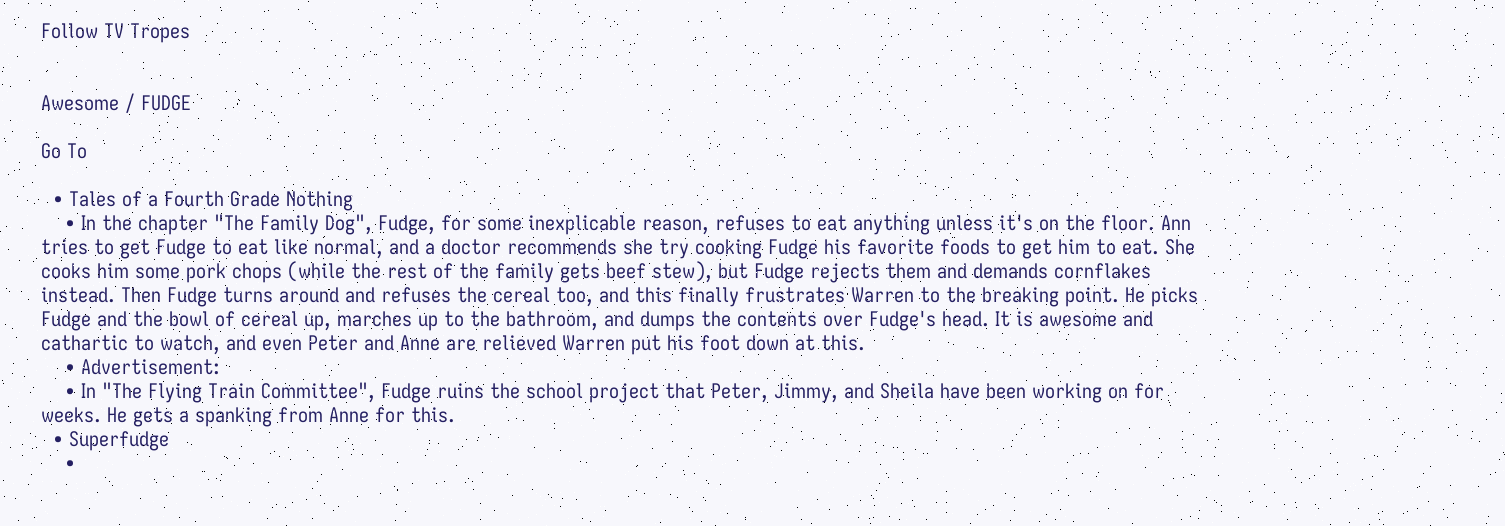Follow TV Tropes


Awesome / FUDGE

Go To

  • Tales of a Fourth Grade Nothing
    • In the chapter "The Family Dog", Fudge, for some inexplicable reason, refuses to eat anything unless it's on the floor. Ann tries to get Fudge to eat like normal, and a doctor recommends she try cooking Fudge his favorite foods to get him to eat. She cooks him some pork chops (while the rest of the family gets beef stew), but Fudge rejects them and demands cornflakes instead. Then Fudge turns around and refuses the cereal too, and this finally frustrates Warren to the breaking point. He picks Fudge and the bowl of cereal up, marches up to the bathroom, and dumps the contents over Fudge's head. It is awesome and cathartic to watch, and even Peter and Anne are relieved Warren put his foot down at this.
    • Advertisement:
    • In "The Flying Train Committee", Fudge ruins the school project that Peter, Jimmy, and Sheila have been working on for weeks. He gets a spanking from Anne for this.
  • Superfudge
    •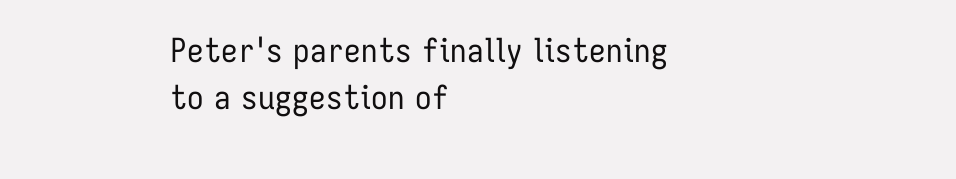Peter's parents finally listening to a suggestion of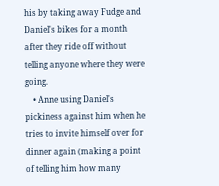his by taking away Fudge and Daniel's bikes for a month after they ride off without telling anyone where they were going.
    • Anne using Daniel's pickiness against him when he tries to invite himself over for dinner again (making a point of telling him how many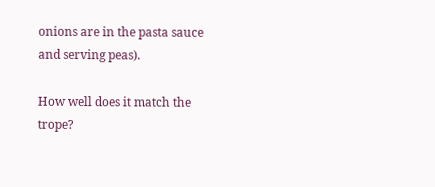onions are in the pasta sauce and serving peas).

How well does it match the trope?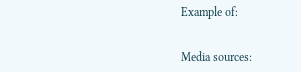Example of:


Media sources: